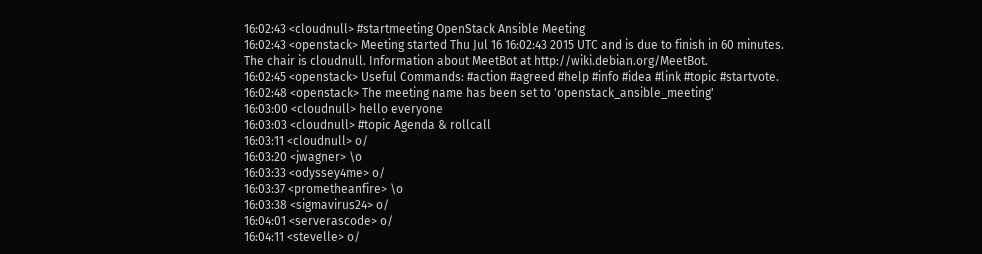16:02:43 <cloudnull> #startmeeting OpenStack Ansible Meeting
16:02:43 <openstack> Meeting started Thu Jul 16 16:02:43 2015 UTC and is due to finish in 60 minutes.  The chair is cloudnull. Information about MeetBot at http://wiki.debian.org/MeetBot.
16:02:45 <openstack> Useful Commands: #action #agreed #help #info #idea #link #topic #startvote.
16:02:48 <openstack> The meeting name has been set to 'openstack_ansible_meeting'
16:03:00 <cloudnull> hello everyone
16:03:03 <cloudnull> #topic Agenda & rollcall
16:03:11 <cloudnull> o/
16:03:20 <jwagner> \o
16:03:33 <odyssey4me> o/
16:03:37 <prometheanfire> \o
16:03:38 <sigmavirus24> o/
16:04:01 <serverascode> o/
16:04:11 <stevelle> o/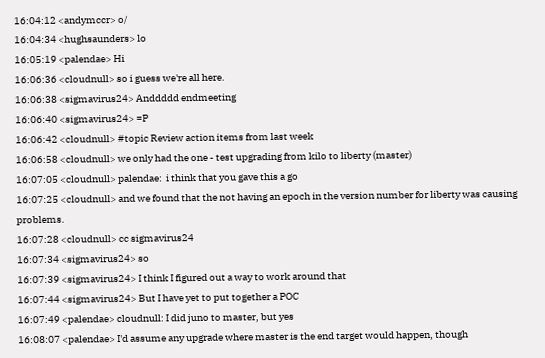16:04:12 <andymccr> o/
16:04:34 <hughsaunders> lo
16:05:19 <palendae> Hi
16:06:36 <cloudnull> so i guess we're all here.
16:06:38 <sigmavirus24> Anddddd endmeeting
16:06:40 <sigmavirus24> =P
16:06:42 <cloudnull> #topic Review action items from last week
16:06:58 <cloudnull> we only had the one - test upgrading from kilo to liberty (master)
16:07:05 <cloudnull> palendae:  i think that you gave this a go
16:07:25 <cloudnull> and we found that the not having an epoch in the version number for liberty was causing problems.
16:07:28 <cloudnull> cc sigmavirus24
16:07:34 <sigmavirus24> so
16:07:39 <sigmavirus24> I think I figured out a way to work around that
16:07:44 <sigmavirus24> But I have yet to put together a POC
16:07:49 <palendae> cloudnull: I did juno to master, but yes
16:08:07 <palendae> I'd assume any upgrade where master is the end target would happen, though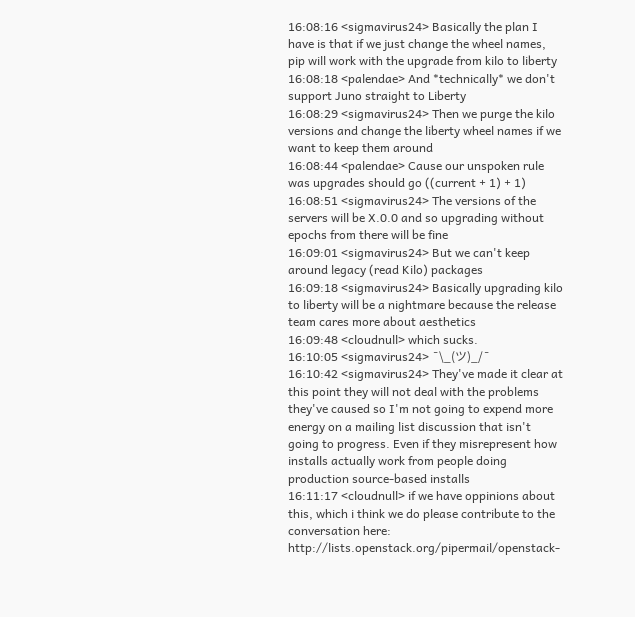16:08:16 <sigmavirus24> Basically the plan I have is that if we just change the wheel names, pip will work with the upgrade from kilo to liberty
16:08:18 <palendae> And *technically* we don't support Juno straight to Liberty
16:08:29 <sigmavirus24> Then we purge the kilo versions and change the liberty wheel names if we want to keep them around
16:08:44 <palendae> Cause our unspoken rule was upgrades should go ((current + 1) + 1)
16:08:51 <sigmavirus24> The versions of the servers will be X.0.0 and so upgrading without epochs from there will be fine
16:09:01 <sigmavirus24> But we can't keep around legacy (read Kilo) packages
16:09:18 <sigmavirus24> Basically upgrading kilo to liberty will be a nightmare because the release team cares more about aesthetics
16:09:48 <cloudnull> which sucks.
16:10:05 <sigmavirus24> ¯\_(ツ)_/¯
16:10:42 <sigmavirus24> They've made it clear at this point they will not deal with the problems they've caused so I'm not going to expend more energy on a mailing list discussion that isn't going to progress. Even if they misrepresent how installs actually work from people doing production source-based installs
16:11:17 <cloudnull> if we have oppinions about this, which i think we do please contribute to the conversation here: http://lists.openstack.org/pipermail/openstack-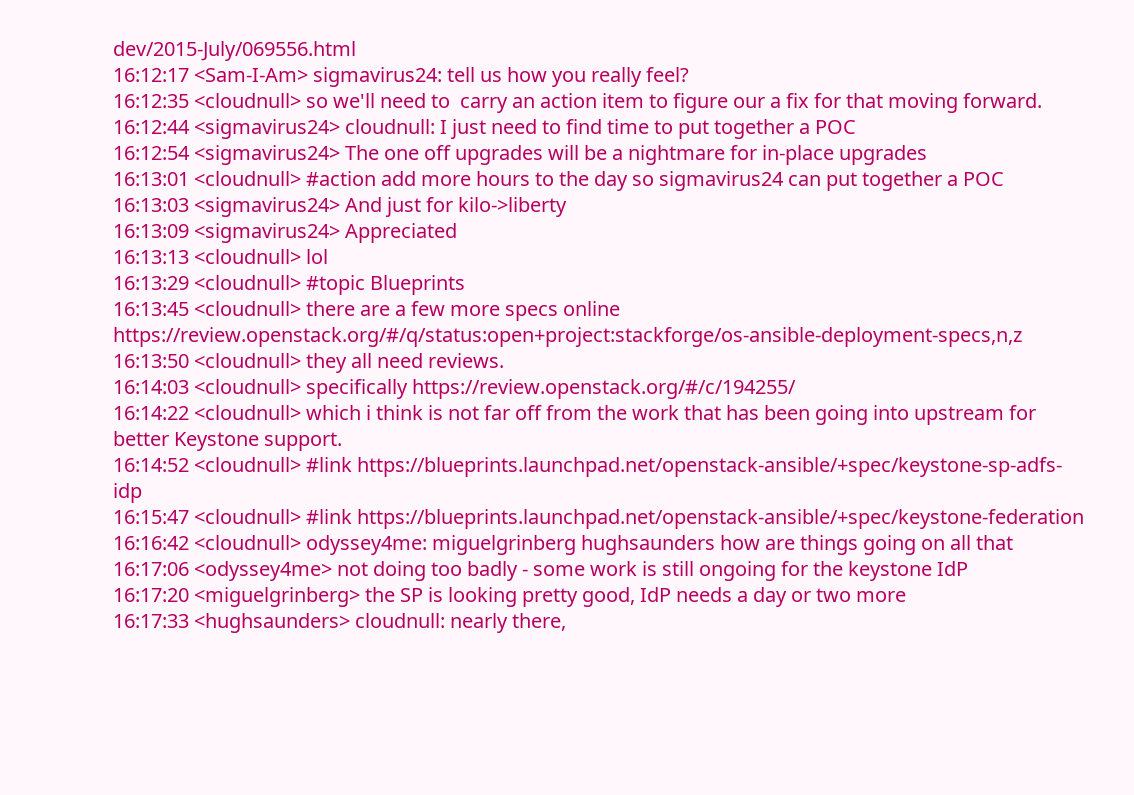dev/2015-July/069556.html
16:12:17 <Sam-I-Am> sigmavirus24: tell us how you really feel?
16:12:35 <cloudnull> so we'll need to  carry an action item to figure our a fix for that moving forward.
16:12:44 <sigmavirus24> cloudnull: I just need to find time to put together a POC
16:12:54 <sigmavirus24> The one off upgrades will be a nightmare for in-place upgrades
16:13:01 <cloudnull> #action add more hours to the day so sigmavirus24 can put together a POC
16:13:03 <sigmavirus24> And just for kilo->liberty
16:13:09 <sigmavirus24> Appreciated
16:13:13 <cloudnull> lol
16:13:29 <cloudnull> #topic Blueprints
16:13:45 <cloudnull> there are a few more specs online https://review.openstack.org/#/q/status:open+project:stackforge/os-ansible-deployment-specs,n,z
16:13:50 <cloudnull> they all need reviews.
16:14:03 <cloudnull> specifically https://review.openstack.org/#/c/194255/
16:14:22 <cloudnull> which i think is not far off from the work that has been going into upstream for better Keystone support.
16:14:52 <cloudnull> #link https://blueprints.launchpad.net/openstack-ansible/+spec/keystone-sp-adfs-idp
16:15:47 <cloudnull> #link https://blueprints.launchpad.net/openstack-ansible/+spec/keystone-federation
16:16:42 <cloudnull> odyssey4me: miguelgrinberg hughsaunders how are things going on all that
16:17:06 <odyssey4me> not doing too badly - some work is still ongoing for the keystone IdP
16:17:20 <miguelgrinberg> the SP is looking pretty good, IdP needs a day or two more
16:17:33 <hughsaunders> cloudnull: nearly there,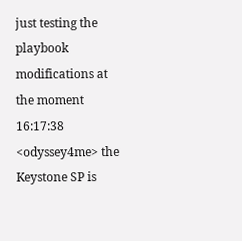just testing the playbook modifications at the moment
16:17:38 <odyssey4me> the Keystone SP is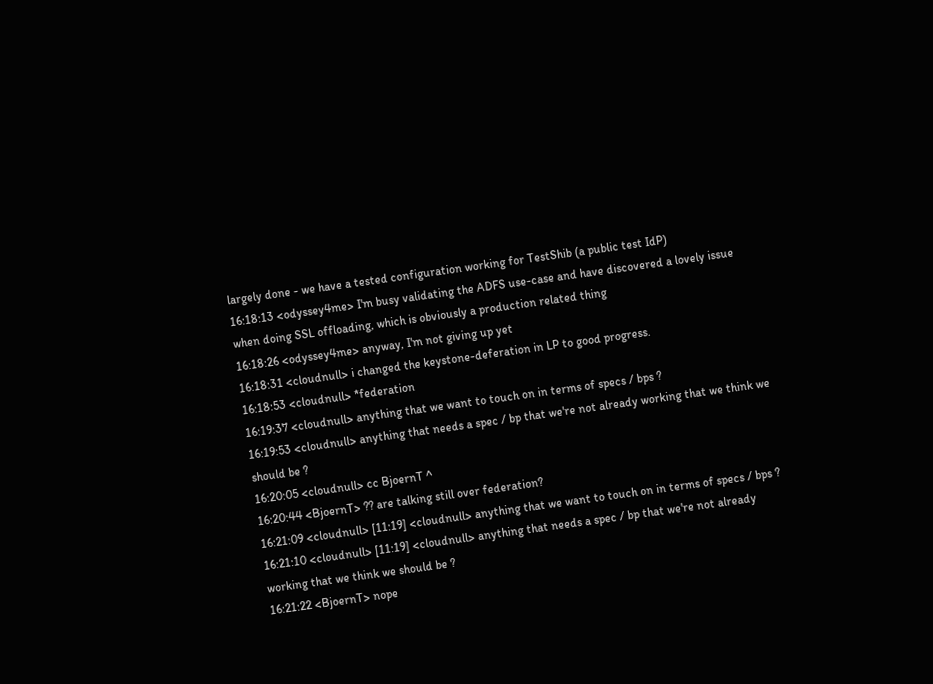largely done - we have a tested configuration working for TestShib (a public test IdP)
16:18:13 <odyssey4me> I'm busy validating the ADFS use-case and have discovered a lovely issue when doing SSL offloading, which is obviously a production related thing
16:18:26 <odyssey4me> anyway, I'm not giving up yet
16:18:31 <cloudnull> i changed the keystone-deferation in LP to good progress.
16:18:53 <cloudnull> *federation
16:19:37 <cloudnull> anything that we want to touch on in terms of specs / bps ?
16:19:53 <cloudnull> anything that needs a spec / bp that we're not already working that we think we should be ?
16:20:05 <cloudnull> cc BjoernT ^
16:20:44 <BjoernT> ?? are talking still over federation?
16:21:09 <cloudnull> [11:19] <cloudnull> anything that we want to touch on in terms of specs / bps ?
16:21:10 <cloudnull> [11:19] <cloudnull> anything that needs a spec / bp that we're not already working that we think we should be ?
16:21:22 <BjoernT> nope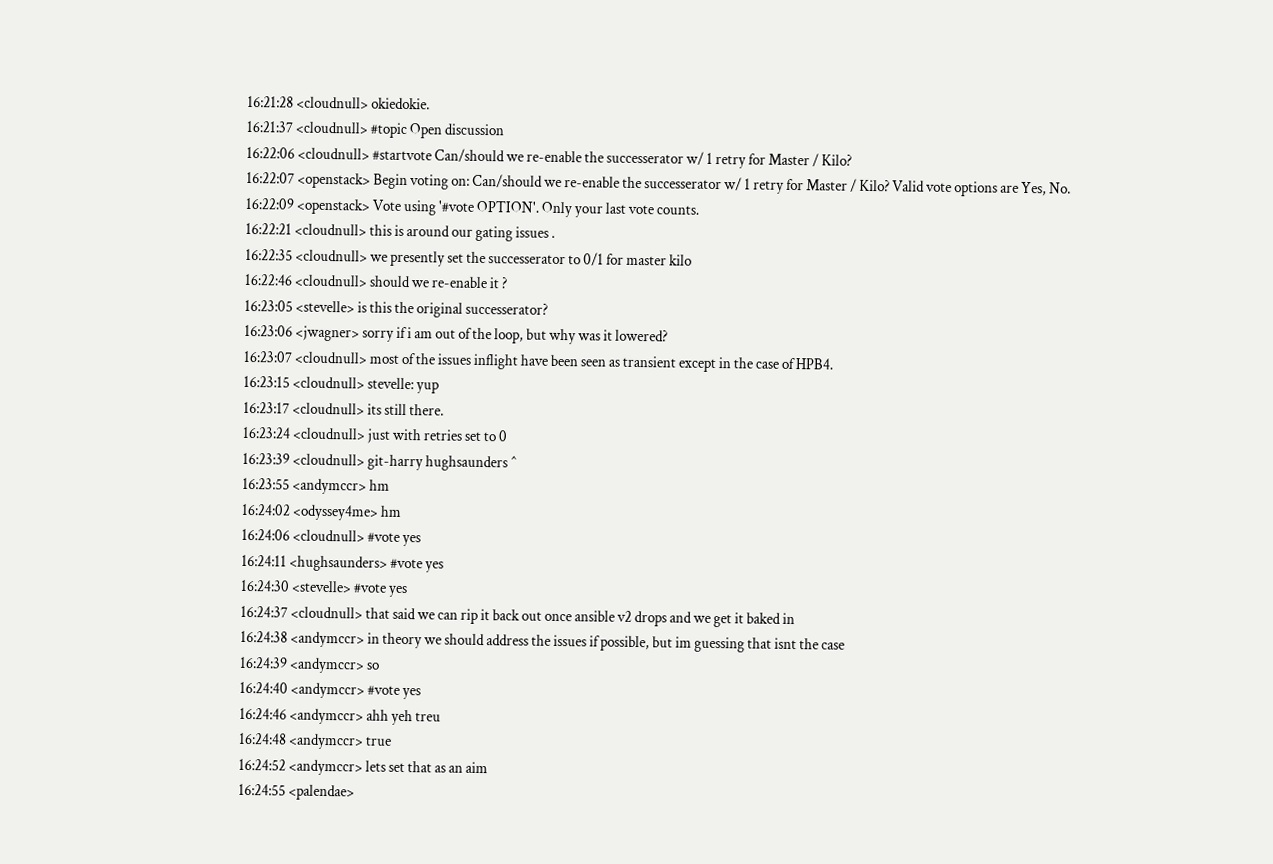16:21:28 <cloudnull> okiedokie.
16:21:37 <cloudnull> #topic Open discussion
16:22:06 <cloudnull> #startvote Can/should we re-enable the successerator w/ 1 retry for Master / Kilo?
16:22:07 <openstack> Begin voting on: Can/should we re-enable the successerator w/ 1 retry for Master / Kilo? Valid vote options are Yes, No.
16:22:09 <openstack> Vote using '#vote OPTION'. Only your last vote counts.
16:22:21 <cloudnull> this is around our gating issues .
16:22:35 <cloudnull> we presently set the successerator to 0/1 for master kilo
16:22:46 <cloudnull> should we re-enable it ?
16:23:05 <stevelle> is this the original successerator?
16:23:06 <jwagner> sorry if i am out of the loop, but why was it lowered?
16:23:07 <cloudnull> most of the issues inflight have been seen as transient except in the case of HPB4.
16:23:15 <cloudnull> stevelle: yup
16:23:17 <cloudnull> its still there.
16:23:24 <cloudnull> just with retries set to 0
16:23:39 <cloudnull> git-harry hughsaunders ^
16:23:55 <andymccr> hm
16:24:02 <odyssey4me> hm
16:24:06 <cloudnull> #vote yes
16:24:11 <hughsaunders> #vote yes
16:24:30 <stevelle> #vote yes
16:24:37 <cloudnull> that said we can rip it back out once ansible v2 drops and we get it baked in
16:24:38 <andymccr> in theory we should address the issues if possible, but im guessing that isnt the case
16:24:39 <andymccr> so
16:24:40 <andymccr> #vote yes
16:24:46 <andymccr> ahh yeh treu
16:24:48 <andymccr> true
16:24:52 <andymccr> lets set that as an aim
16:24:55 <palendae>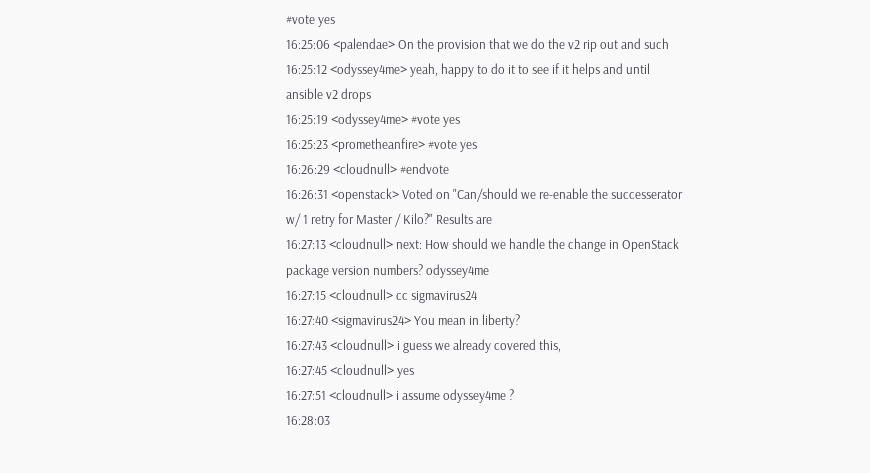#vote yes
16:25:06 <palendae> On the provision that we do the v2 rip out and such
16:25:12 <odyssey4me> yeah, happy to do it to see if it helps and until ansible v2 drops
16:25:19 <odyssey4me> #vote yes
16:25:23 <prometheanfire> #vote yes
16:26:29 <cloudnull> #endvote
16:26:31 <openstack> Voted on "Can/should we re-enable the successerator w/ 1 retry for Master / Kilo?" Results are
16:27:13 <cloudnull> next: How should we handle the change in OpenStack package version numbers? odyssey4me
16:27:15 <cloudnull> cc sigmavirus24
16:27:40 <sigmavirus24> You mean in liberty?
16:27:43 <cloudnull> i guess we already covered this,
16:27:45 <cloudnull> yes
16:27:51 <cloudnull> i assume odyssey4me ?
16:28:03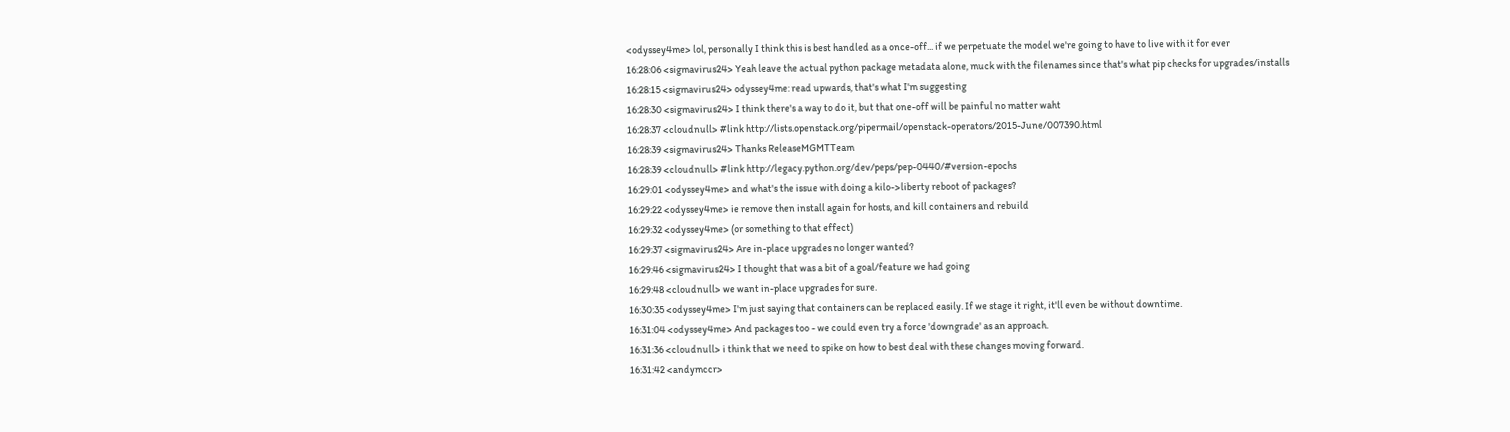<odyssey4me> lol, personally I think this is best handled as a once-off... if we perpetuate the model we're going to have to live with it for ever
16:28:06 <sigmavirus24> Yeah leave the actual python package metadata alone, muck with the filenames since that's what pip checks for upgrades/installs
16:28:15 <sigmavirus24> odyssey4me: read upwards, that's what I'm suggesting
16:28:30 <sigmavirus24> I think there's a way to do it, but that one-off will be painful no matter waht
16:28:37 <cloudnull> #link http://lists.openstack.org/pipermail/openstack-operators/2015-June/007390.html
16:28:39 <sigmavirus24> Thanks ReleaseMGMTTeam
16:28:39 <cloudnull> #link http://legacy.python.org/dev/peps/pep-0440/#version-epochs
16:29:01 <odyssey4me> and what's the issue with doing a kilo->liberty reboot of packages?
16:29:22 <odyssey4me> ie remove then install again for hosts, and kill containers and rebuild
16:29:32 <odyssey4me> (or something to that effect)
16:29:37 <sigmavirus24> Are in-place upgrades no longer wanted?
16:29:46 <sigmavirus24> I thought that was a bit of a goal/feature we had going
16:29:48 <cloudnull> we want in-place upgrades for sure.
16:30:35 <odyssey4me> I'm just saying that containers can be replaced easily. If we stage it right, it'll even be without downtime.
16:31:04 <odyssey4me> And packages too - we could even try a force 'downgrade' as an approach.
16:31:36 <cloudnull> i think that we need to spike on how to best deal with these changes moving forward.
16:31:42 <andymccr>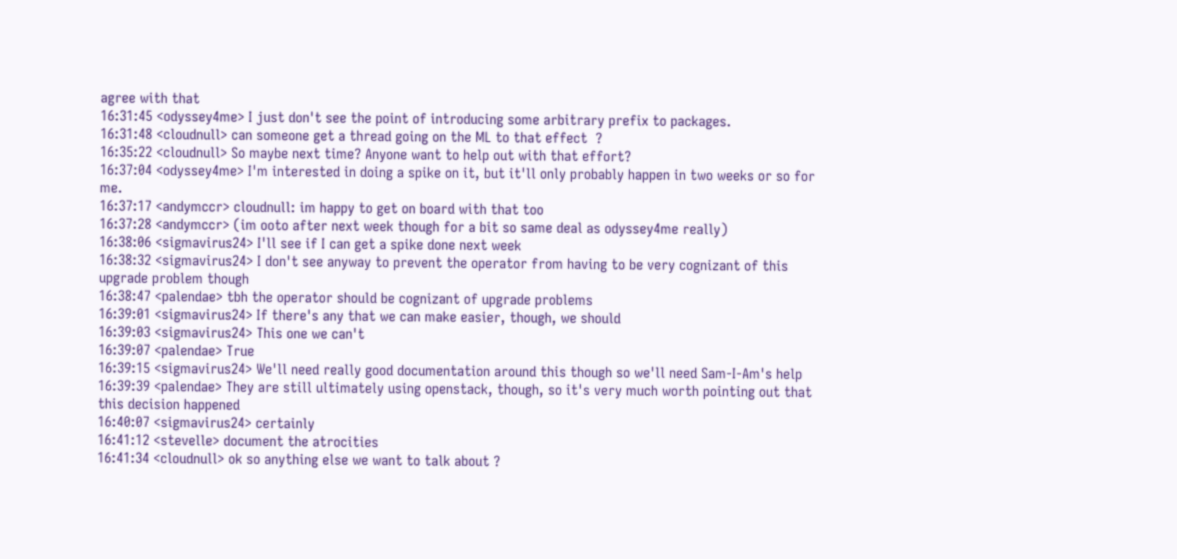agree with that
16:31:45 <odyssey4me> I just don't see the point of introducing some arbitrary prefix to packages.
16:31:48 <cloudnull> can someone get a thread going on the ML to that effect  ?
16:35:22 <cloudnull> So maybe next time? Anyone want to help out with that effort?
16:37:04 <odyssey4me> I'm interested in doing a spike on it, but it'll only probably happen in two weeks or so for me.
16:37:17 <andymccr> cloudnull: im happy to get on board with that too
16:37:28 <andymccr> (im ooto after next week though for a bit so same deal as odyssey4me really)
16:38:06 <sigmavirus24> I'll see if I can get a spike done next week
16:38:32 <sigmavirus24> I don't see anyway to prevent the operator from having to be very cognizant of this upgrade problem though
16:38:47 <palendae> tbh the operator should be cognizant of upgrade problems
16:39:01 <sigmavirus24> If there's any that we can make easier, though, we should
16:39:03 <sigmavirus24> This one we can't
16:39:07 <palendae> True
16:39:15 <sigmavirus24> We'll need really good documentation around this though so we'll need Sam-I-Am's help
16:39:39 <palendae> They are still ultimately using openstack, though, so it's very much worth pointing out that this decision happened
16:40:07 <sigmavirus24> certainly
16:41:12 <stevelle> document the atrocities
16:41:34 <cloudnull> ok so anything else we want to talk about ?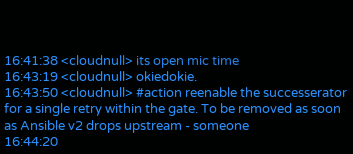16:41:38 <cloudnull> its open mic time
16:43:19 <cloudnull> okiedokie.
16:43:50 <cloudnull> #action reenable the successerator for a single retry within the gate. To be removed as soon as Ansible v2 drops upstream - someone
16:44:20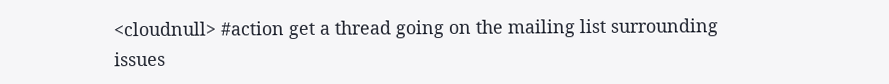<cloudnull> #action get a thread going on the mailing list surrounding issues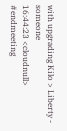with upgrading Kilo > Liberty - someone
16:44:23 <cloudnull> #endmeeting